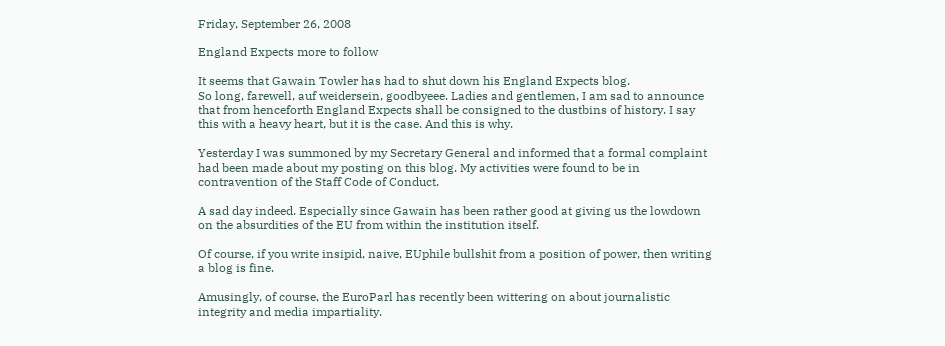Friday, September 26, 2008

England Expects more to follow

It seems that Gawain Towler has had to shut down his England Expects blog.
So long, farewell, auf weidersein, goodbyeee. Ladies and gentlemen, I am sad to announce that from henceforth England Expects shall be consigned to the dustbins of history. I say this with a heavy heart, but it is the case. And this is why.

Yesterday I was summoned by my Secretary General and informed that a formal complaint had been made about my posting on this blog. My activities were found to be in contravention of the Staff Code of Conduct.

A sad day indeed. Especially since Gawain has been rather good at giving us the lowdown on the absurdities of the EU from within the institution itself.

Of course, if you write insipid, naive, EUphile bullshit from a position of power, then writing a blog is fine.

Amusingly, of course, the EuroParl has recently been wittering on about journalistic integrity and media impartiality.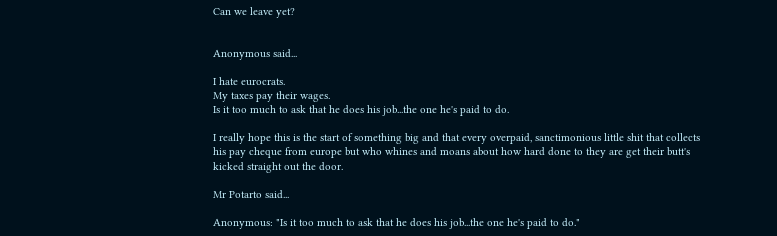Can we leave yet?


Anonymous said...

I hate eurocrats.
My taxes pay their wages.
Is it too much to ask that he does his job...the one he's paid to do.

I really hope this is the start of something big and that every overpaid, sanctimonious little shit that collects his pay cheque from europe but who whines and moans about how hard done to they are get their butt's kicked straight out the door.

Mr Potarto said...

Anonymous: "Is it too much to ask that he does his job...the one he's paid to do."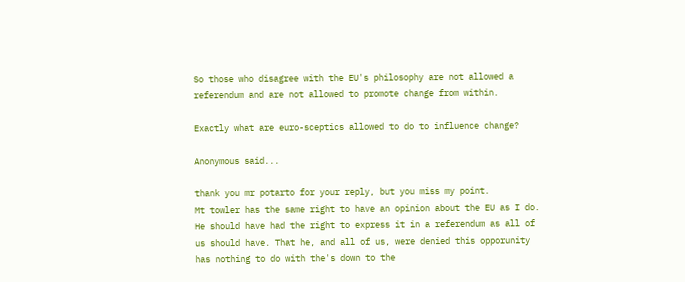So those who disagree with the EU's philosophy are not allowed a referendum and are not allowed to promote change from within.

Exactly what are euro-sceptics allowed to do to influence change?

Anonymous said...

thank you mr potarto for your reply, but you miss my point.
Mt towler has the same right to have an opinion about the EU as I do. He should have had the right to express it in a referendum as all of us should have. That he, and all of us, were denied this opporunity has nothing to do with the's down to the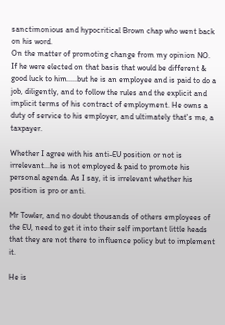sanctimonious and hypocritical Brown chap who went back on his word.
On the matter of promoting change from my opinion NO.
If he were elected on that basis that would be different & good luck to him.....but he is an employee and is paid to do a job, diligently, and to follow the rules and the explicit and implicit terms of his contract of employment. He owns a duty of service to his employer, and ultimately that's me, a taxpayer.

Whether I agree with his anti-EU position or not is irrelevant...he is not employed & paid to promote his personal agenda. As I say, it is irrelevant whether his position is pro or anti.

Mr Towler, and no doubt thousands of others employees of the EU, need to get it into their self important little heads that they are not there to influence policy but to implement it.

He is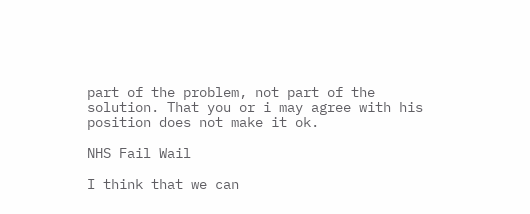part of the problem, not part of the solution. That you or i may agree with his position does not make it ok.

NHS Fail Wail

I think that we can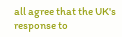all agree that the UK's response to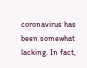coronavirus has been somewhat lacking. In fact,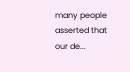many people asserted that our de...